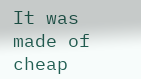It was made of cheap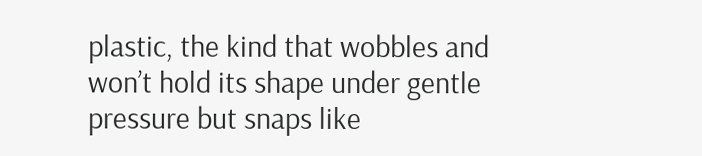plastic, the kind that wobbles and won’t hold its shape under gentle pressure but snaps like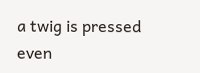a twig is pressed even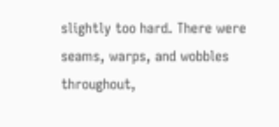slightly too hard. There were seams, warps, and wobbles throughout,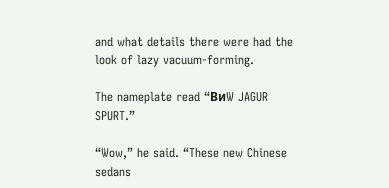and what details there were had the look of lazy vacuum-forming.

The nameplate read “BиW JAGUR SPURT.”

“Wow,” he said. “These new Chinese sedans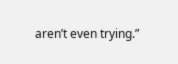aren’t even trying.”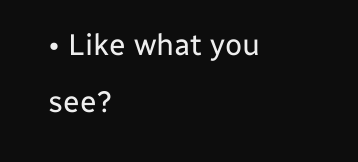• Like what you see?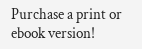Purchase a print or ebook version!